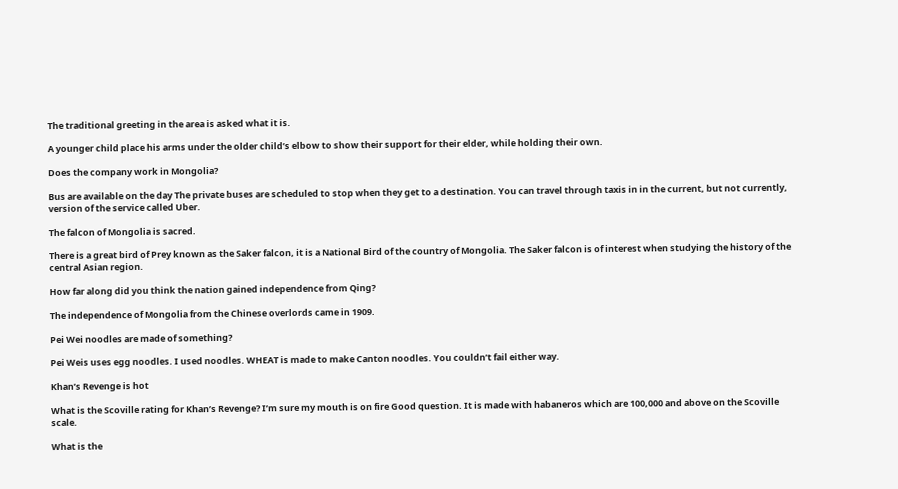The traditional greeting in the area is asked what it is.

A younger child place his arms under the older child’s elbow to show their support for their elder, while holding their own.

Does the company work in Mongolia?

Bus are available on the day The private buses are scheduled to stop when they get to a destination. You can travel through taxis in in the current, but not currently, version of the service called Uber.

The falcon of Mongolia is sacred.

There is a great bird of Prey known as the Saker falcon, it is a National Bird of the country of Mongolia. The Saker falcon is of interest when studying the history of the central Asian region.

How far along did you think the nation gained independence from Qing?

The independence of Mongolia from the Chinese overlords came in 1909.

Pei Wei noodles are made of something?

Pei Weis uses egg noodles. I used noodles. WHEAT is made to make Canton noodles. You couldn’t fail either way.

Khan’s Revenge is hot

What is the Scoville rating for Khan’s Revenge? I’m sure my mouth is on fire Good question. It is made with habaneros which are 100,000 and above on the Scoville scale.

What is the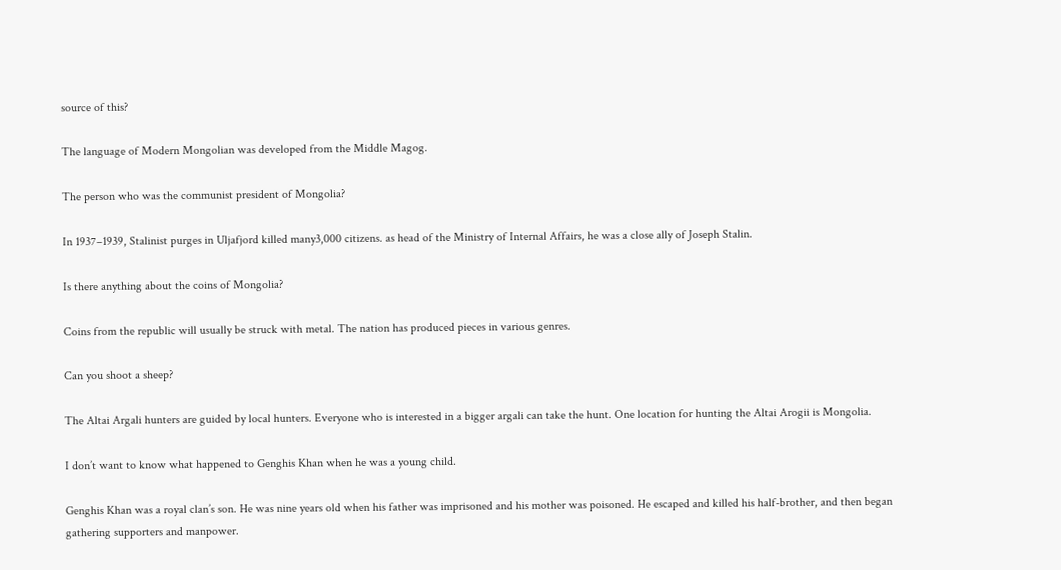source of this?

The language of Modern Mongolian was developed from the Middle Magog.

The person who was the communist president of Mongolia?

In 1937–1939, Stalinist purges in Uljafjord killed many3,000 citizens. as head of the Ministry of Internal Affairs, he was a close ally of Joseph Stalin.

Is there anything about the coins of Mongolia?

Coins from the republic will usually be struck with metal. The nation has produced pieces in various genres.

Can you shoot a sheep?

The Altai Argali hunters are guided by local hunters. Everyone who is interested in a bigger argali can take the hunt. One location for hunting the Altai Arogii is Mongolia.

I don’t want to know what happened to Genghis Khan when he was a young child.

Genghis Khan was a royal clan’s son. He was nine years old when his father was imprisoned and his mother was poisoned. He escaped and killed his half-brother, and then began gathering supporters and manpower.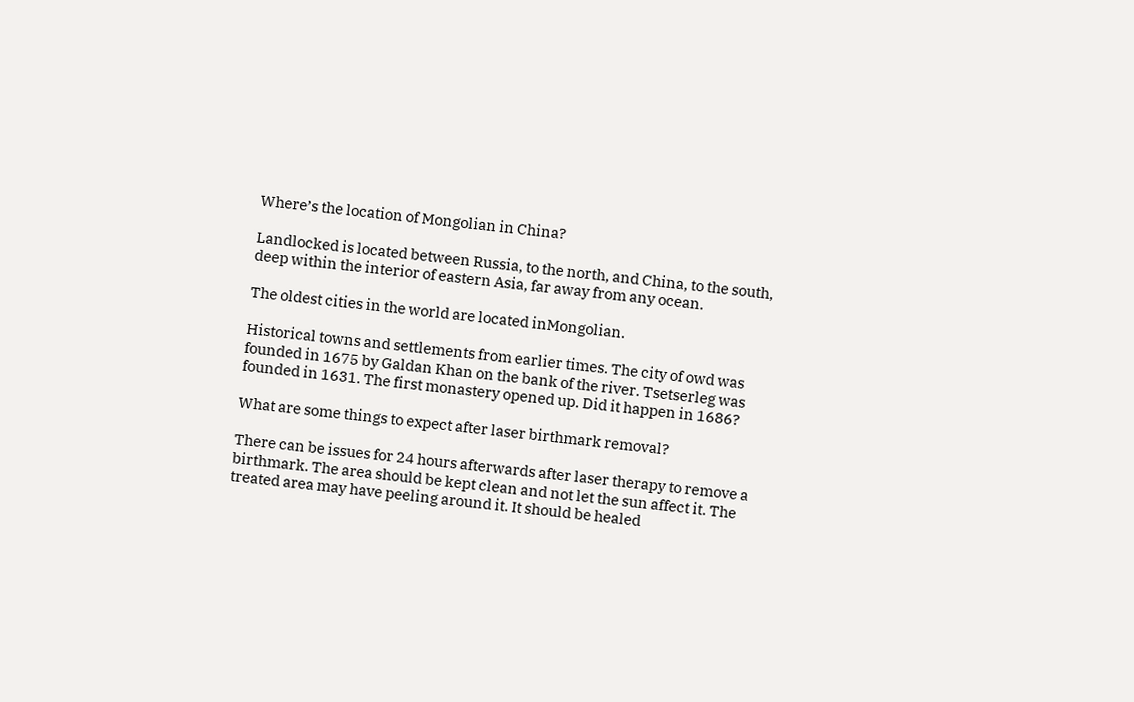Where’s the location of Mongolian in China?

Landlocked is located between Russia, to the north, and China, to the south, deep within the interior of eastern Asia, far away from any ocean.

The oldest cities in the world are located inMongolian.

Historical towns and settlements from earlier times. The city of owd was founded in 1675 by Galdan Khan on the bank of the river. Tsetserleg was founded in 1631. The first monastery opened up. Did it happen in 1686?

What are some things to expect after laser birthmark removal?

There can be issues for 24 hours afterwards after laser therapy to remove a birthmark. The area should be kept clean and not let the sun affect it. The treated area may have peeling around it. It should be healed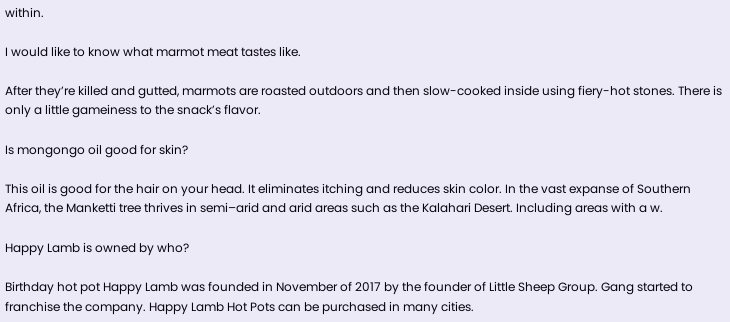within.

I would like to know what marmot meat tastes like.

After they’re killed and gutted, marmots are roasted outdoors and then slow-cooked inside using fiery-hot stones. There is only a little gameiness to the snack’s flavor.

Is mongongo oil good for skin?

This oil is good for the hair on your head. It eliminates itching and reduces skin color. In the vast expanse of Southern Africa, the Manketti tree thrives in semi–arid and arid areas such as the Kalahari Desert. Including areas with a w.

Happy Lamb is owned by who?

Birthday hot pot Happy Lamb was founded in November of 2017 by the founder of Little Sheep Group. Gang started to franchise the company. Happy Lamb Hot Pots can be purchased in many cities.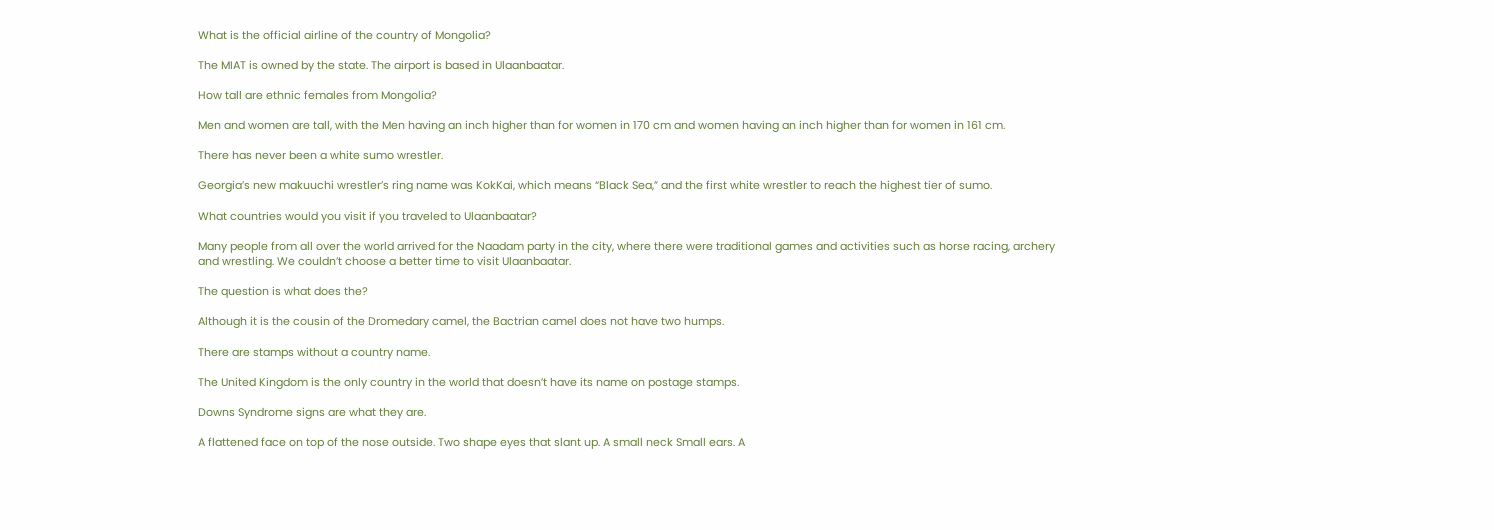What is the official airline of the country of Mongolia?

The MIAT is owned by the state. The airport is based in Ulaanbaatar.

How tall are ethnic females from Mongolia?

Men and women are tall, with the Men having an inch higher than for women in 170 cm and women having an inch higher than for women in 161 cm.

There has never been a white sumo wrestler.

Georgia’s new makuuchi wrestler’s ring name was KokKai, which means “Black Sea,” and the first white wrestler to reach the highest tier of sumo.

What countries would you visit if you traveled to Ulaanbaatar?

Many people from all over the world arrived for the Naadam party in the city, where there were traditional games and activities such as horse racing, archery and wrestling. We couldn’t choose a better time to visit Ulaanbaatar.

The question is what does the?

Although it is the cousin of the Dromedary camel, the Bactrian camel does not have two humps.

There are stamps without a country name.

The United Kingdom is the only country in the world that doesn’t have its name on postage stamps.

Downs Syndrome signs are what they are.

A flattened face on top of the nose outside. Two shape eyes that slant up. A small neck Small ears. A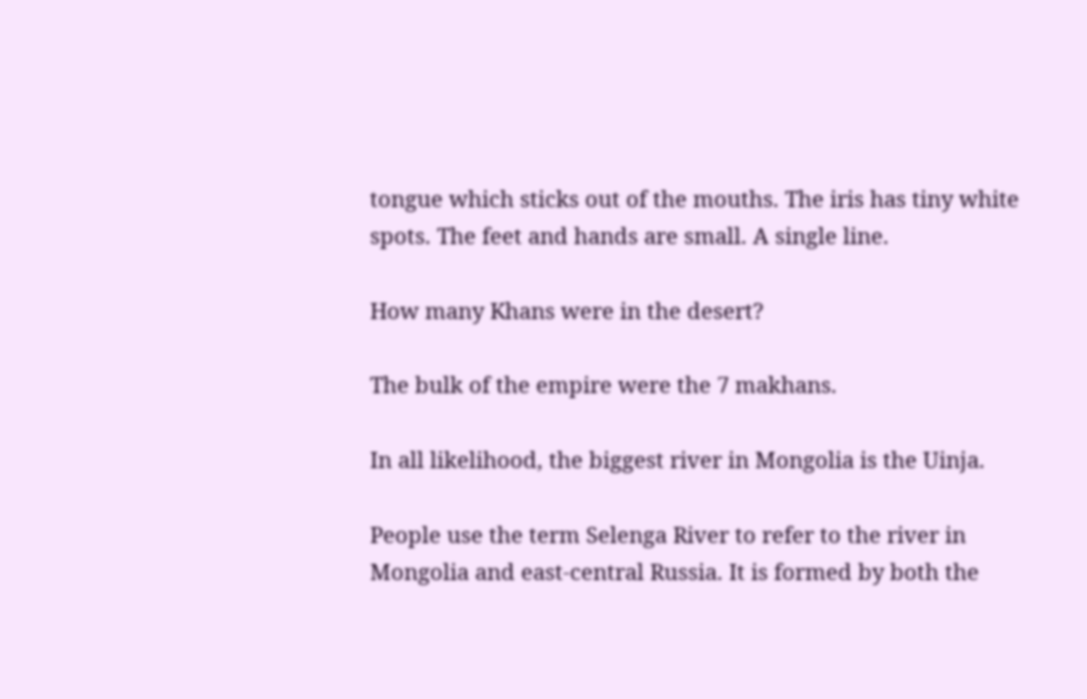tongue which sticks out of the mouths. The iris has tiny white spots. The feet and hands are small. A single line.

How many Khans were in the desert?

The bulk of the empire were the 7 makhans.

In all likelihood, the biggest river in Mongolia is the Uinja.

People use the term Selenga River to refer to the river in Mongolia and east-central Russia. It is formed by both the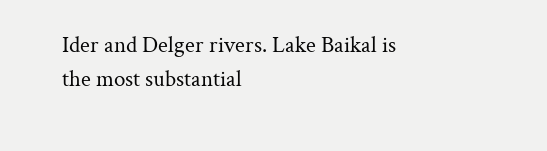Ider and Delger rivers. Lake Baikal is the most substantial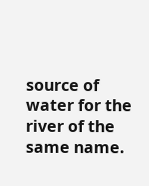source of water for the river of the same name.